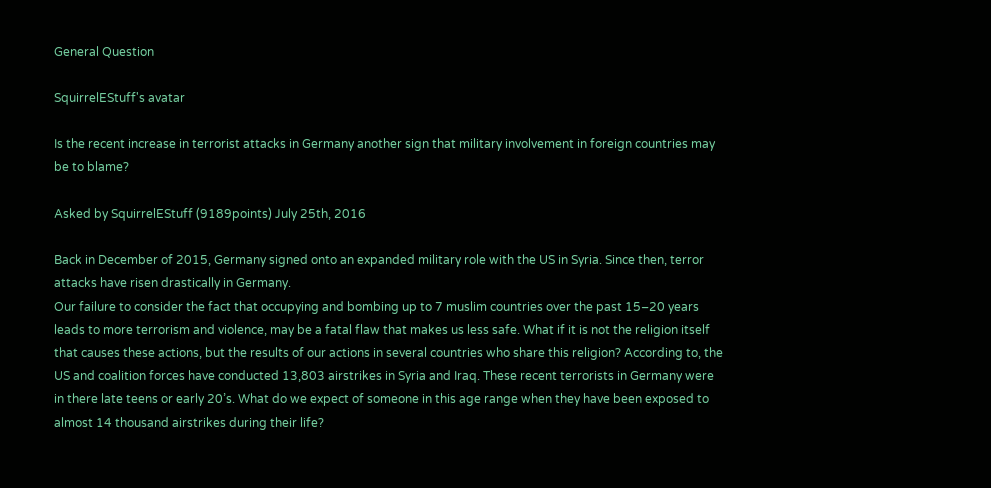General Question

SquirrelEStuff's avatar

Is the recent increase in terrorist attacks in Germany another sign that military involvement in foreign countries may be to blame?

Asked by SquirrelEStuff (9189points) July 25th, 2016

Back in December of 2015, Germany signed onto an expanded military role with the US in Syria. Since then, terror attacks have risen drastically in Germany.
Our failure to consider the fact that occupying and bombing up to 7 muslim countries over the past 15–20 years leads to more terrorism and violence, may be a fatal flaw that makes us less safe. What if it is not the religion itself that causes these actions, but the results of our actions in several countries who share this religion? According to, the US and coalition forces have conducted 13,803 airstrikes in Syria and Iraq. These recent terrorists in Germany were in there late teens or early 20’s. What do we expect of someone in this age range when they have been exposed to almost 14 thousand airstrikes during their life?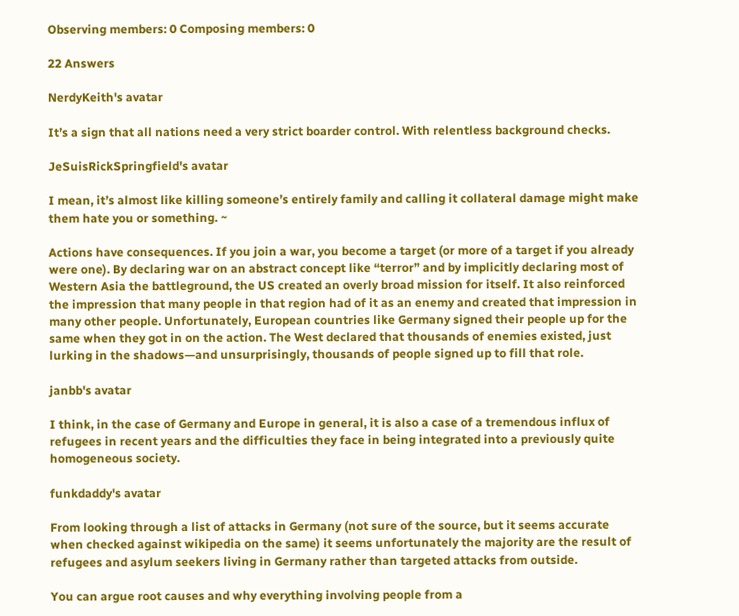Observing members: 0 Composing members: 0

22 Answers

NerdyKeith's avatar

It’s a sign that all nations need a very strict boarder control. With relentless background checks.

JeSuisRickSpringfield's avatar

I mean, it’s almost like killing someone’s entirely family and calling it collateral damage might make them hate you or something. ~

Actions have consequences. If you join a war, you become a target (or more of a target if you already were one). By declaring war on an abstract concept like “terror” and by implicitly declaring most of Western Asia the battleground, the US created an overly broad mission for itself. It also reinforced the impression that many people in that region had of it as an enemy and created that impression in many other people. Unfortunately, European countries like Germany signed their people up for the same when they got in on the action. The West declared that thousands of enemies existed, just lurking in the shadows—and unsurprisingly, thousands of people signed up to fill that role.

janbb's avatar

I think, in the case of Germany and Europe in general, it is also a case of a tremendous influx of refugees in recent years and the difficulties they face in being integrated into a previously quite homogeneous society.

funkdaddy's avatar

From looking through a list of attacks in Germany (not sure of the source, but it seems accurate when checked against wikipedia on the same) it seems unfortunately the majority are the result of refugees and asylum seekers living in Germany rather than targeted attacks from outside.

You can argue root causes and why everything involving people from a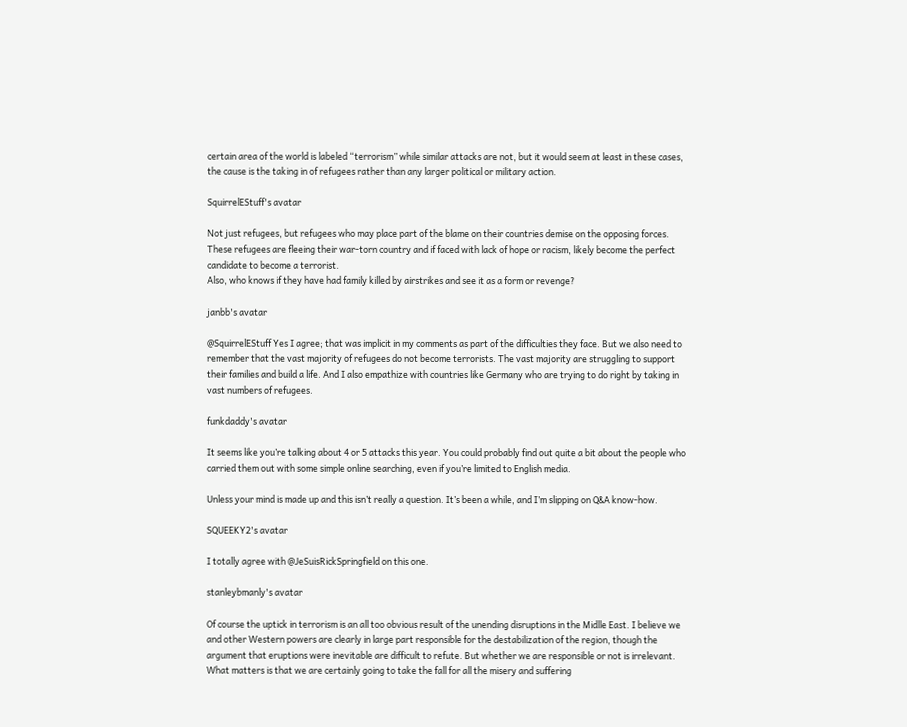certain area of the world is labeled “terrorism” while similar attacks are not, but it would seem at least in these cases, the cause is the taking in of refugees rather than any larger political or military action.

SquirrelEStuff's avatar

Not just refugees, but refugees who may place part of the blame on their countries demise on the opposing forces. These refugees are fleeing their war-torn country and if faced with lack of hope or racism, likely become the perfect candidate to become a terrorist.
Also, who knows if they have had family killed by airstrikes and see it as a form or revenge?

janbb's avatar

@SquirrelEStuff Yes I agree; that was implicit in my comments as part of the difficulties they face. But we also need to remember that the vast majority of refugees do not become terrorists. The vast majority are struggling to support their families and build a life. And I also empathize with countries like Germany who are trying to do right by taking in vast numbers of refugees.

funkdaddy's avatar

It seems like you’re talking about 4 or 5 attacks this year. You could probably find out quite a bit about the people who carried them out with some simple online searching, even if you’re limited to English media.

Unless your mind is made up and this isn’t really a question. It’s been a while, and I’m slipping on Q&A know-how.

SQUEEKY2's avatar

I totally agree with @JeSuisRickSpringfield on this one.

stanleybmanly's avatar

Of course the uptick in terrorism is an all too obvious result of the unending disruptions in the Midlle East. I believe we and other Western powers are clearly in large part responsible for the destabilization of the region, though the argument that eruptions were inevitable are difficult to refute. But whether we are responsible or not is irrelevant. What matters is that we are certainly going to take the fall for all the misery and suffering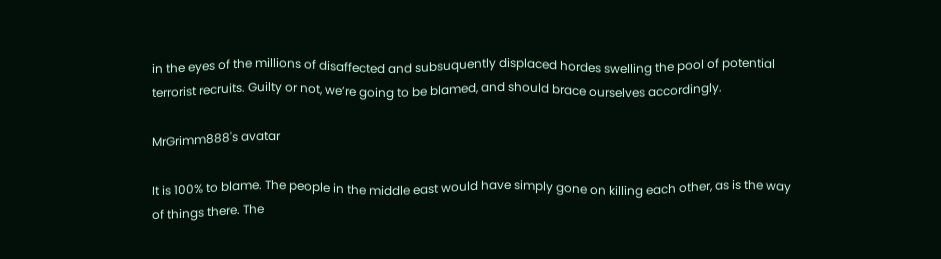in the eyes of the millions of disaffected and subsuquently displaced hordes swelling the pool of potential terrorist recruits. Guilty or not, we’re going to be blamed, and should brace ourselves accordingly.

MrGrimm888's avatar

It is 100% to blame. The people in the middle east would have simply gone on killing each other, as is the way of things there. The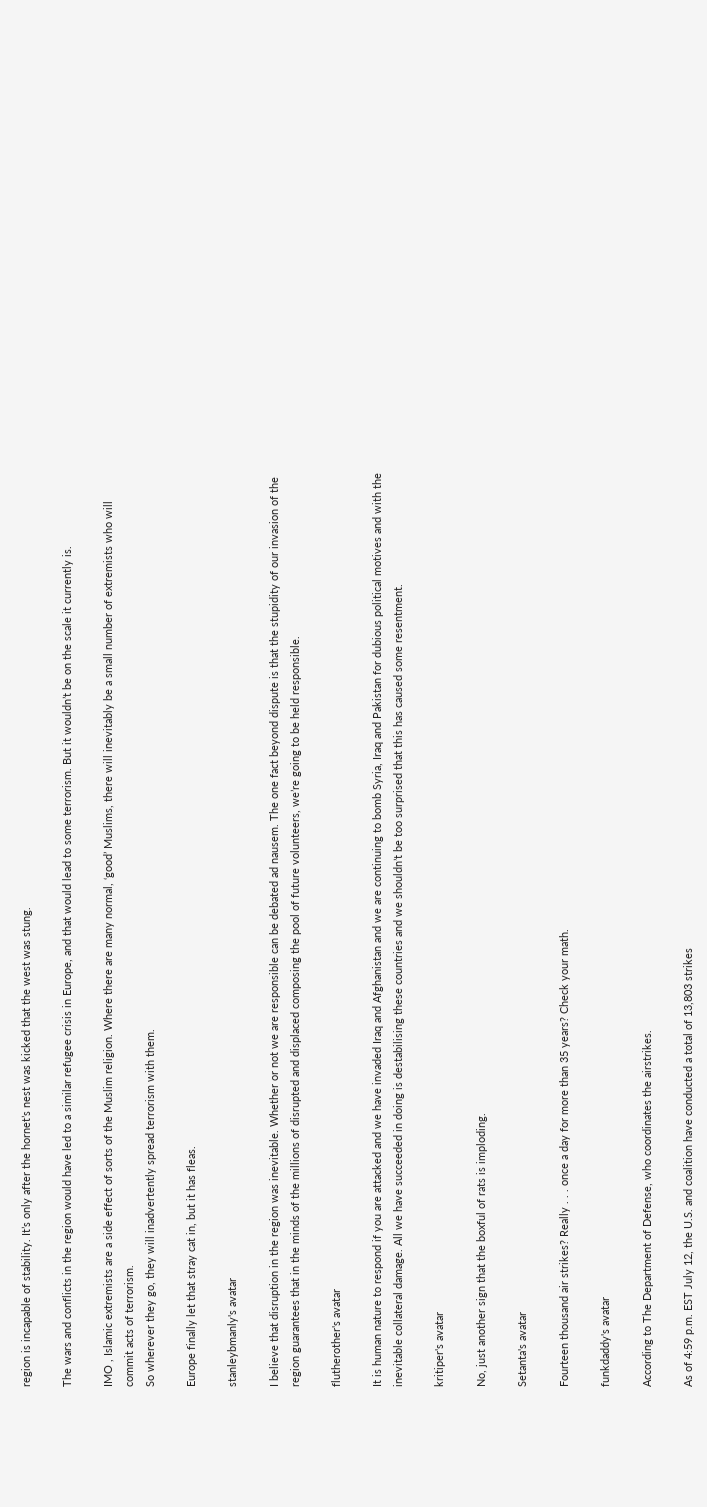region is incapable of stability. It’s only after the hornet’s nest was kicked that the west was stung.

The wars and conflicts in the region would have led to a similar refugee crisis in Europe, and that would lead to some terrorism. But it wouldn’t be on the scale it currently is.

IMO , Islamic extremists are a side effect of sorts of the Muslim religion. Where there are many normal, ‘good’ Muslims, there will inevitably be a small number of extremists who will commit acts of terrorism.
So wherever they go, they will inadvertently spread terrorism with them.

Europe finally let that stray cat in, but it has fleas.

stanleybmanly's avatar

I believe that disruption in the region was inevitable. Whether or not we are responsible can be debated ad nausem. The one fact beyond dispute is that the stupidity of our invasion of the region guarantees that in the minds of the millions of disrupted and displaced composing the pool of future volunteers, we’re going to be held responsible.

flutherother's avatar

It is human nature to respond if you are attacked and we have invaded Iraq and Afghanistan and we are continuing to bomb Syria, Iraq and Pakistan for dubious political motives and with the inevitable collateral damage. All we have succeeded in doing is destabilising these countries and we shouldn’t be too surprised that this has caused some resentment.

kritiper's avatar

No, just another sign that the boxful of rats is imploding.

Setanta's avatar

Fourteen thousand air strikes? Really . . . once a day for more than 35 years? Check your math.

funkdaddy's avatar

According to The Department of Defense, who coordinates the airstrikes.

As of 4:59 p.m. EST July 12, the U.S. and coalition have conducted a total of 13,803 strikes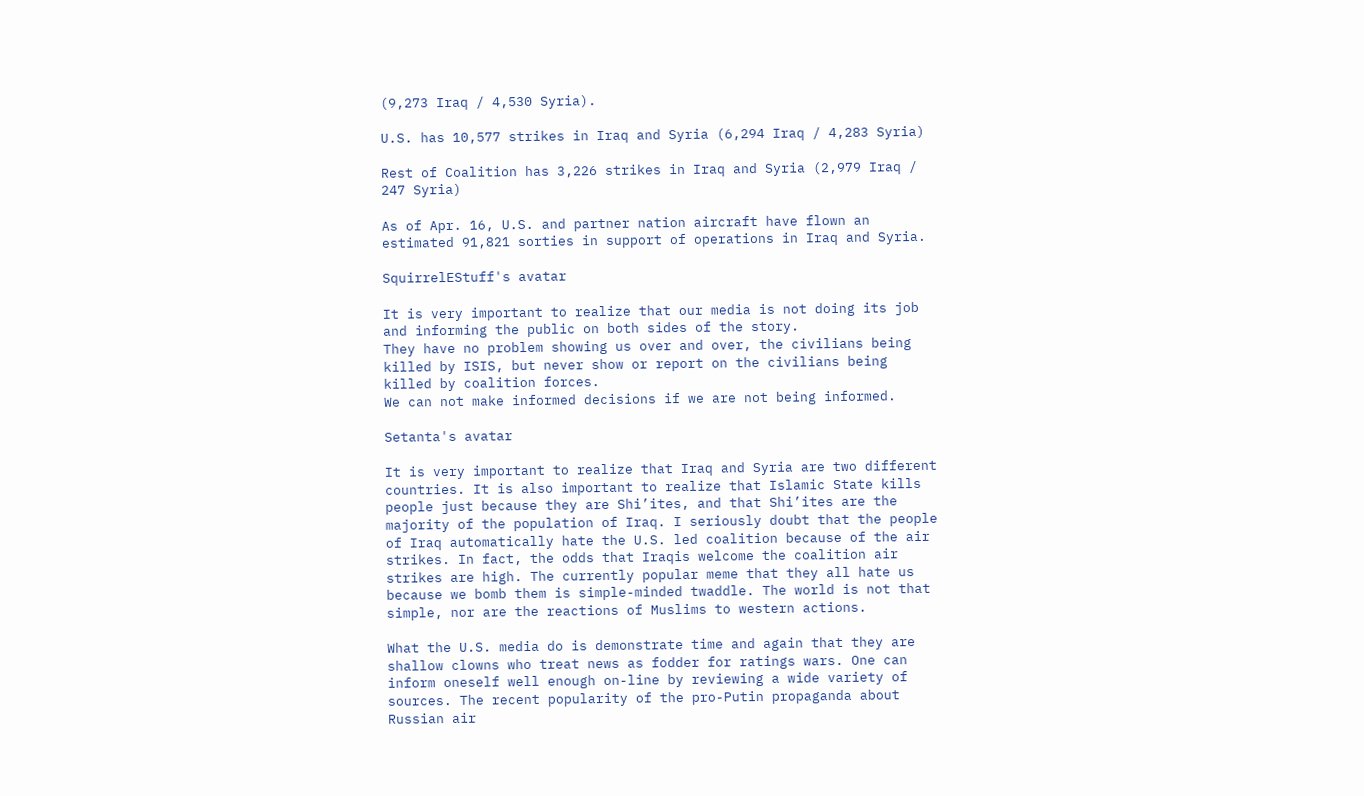(9,273 Iraq / 4,530 Syria).

U.S. has 10,577 strikes in Iraq and Syria (6,294 Iraq / 4,283 Syria)

Rest of Coalition has 3,226 strikes in Iraq and Syria (2,979 Iraq / 247 Syria)

As of Apr. 16, U.S. and partner nation aircraft have flown an estimated 91,821 sorties in support of operations in Iraq and Syria.

SquirrelEStuff's avatar

It is very important to realize that our media is not doing its job and informing the public on both sides of the story.
They have no problem showing us over and over, the civilians being killed by ISIS, but never show or report on the civilians being killed by coalition forces.
We can not make informed decisions if we are not being informed.

Setanta's avatar

It is very important to realize that Iraq and Syria are two different countries. It is also important to realize that Islamic State kills people just because they are Shi’ites, and that Shi’ites are the majority of the population of Iraq. I seriously doubt that the people of Iraq automatically hate the U.S. led coalition because of the air strikes. In fact, the odds that Iraqis welcome the coalition air strikes are high. The currently popular meme that they all hate us because we bomb them is simple-minded twaddle. The world is not that simple, nor are the reactions of Muslims to western actions.

What the U.S. media do is demonstrate time and again that they are shallow clowns who treat news as fodder for ratings wars. One can inform oneself well enough on-line by reviewing a wide variety of sources. The recent popularity of the pro-Putin propaganda about Russian air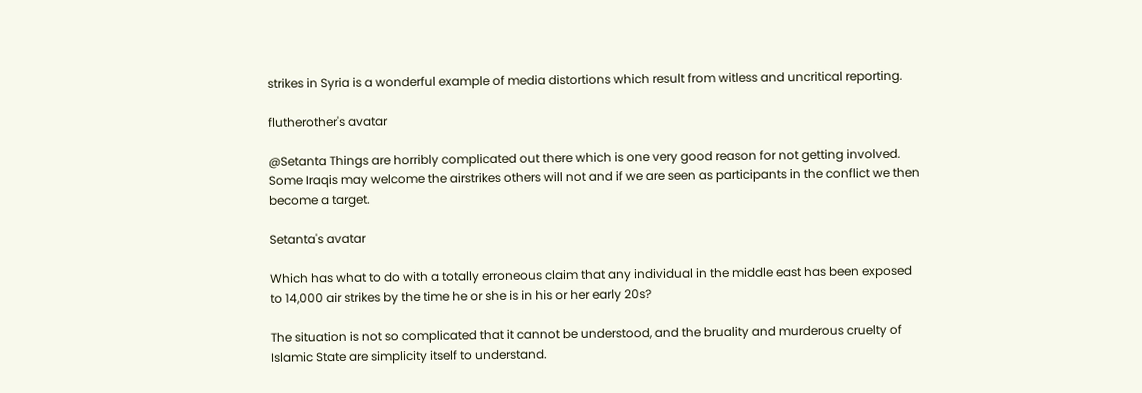strikes in Syria is a wonderful example of media distortions which result from witless and uncritical reporting.

flutherother's avatar

@Setanta Things are horribly complicated out there which is one very good reason for not getting involved. Some Iraqis may welcome the airstrikes others will not and if we are seen as participants in the conflict we then become a target.

Setanta's avatar

Which has what to do with a totally erroneous claim that any individual in the middle east has been exposed to 14,000 air strikes by the time he or she is in his or her early 20s?

The situation is not so complicated that it cannot be understood, and the bruality and murderous cruelty of Islamic State are simplicity itself to understand.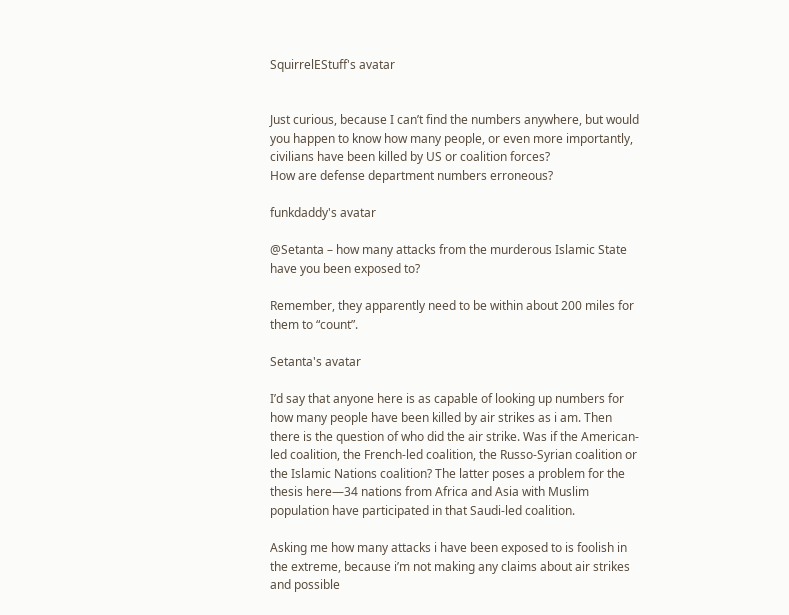SquirrelEStuff's avatar


Just curious, because I can’t find the numbers anywhere, but would you happen to know how many people, or even more importantly, civilians have been killed by US or coalition forces?
How are defense department numbers erroneous?

funkdaddy's avatar

@Setanta – how many attacks from the murderous Islamic State have you been exposed to?

Remember, they apparently need to be within about 200 miles for them to “count”.

Setanta's avatar

I’d say that anyone here is as capable of looking up numbers for how many people have been killed by air strikes as i am. Then there is the question of who did the air strike. Was if the American-led coalition, the French-led coalition, the Russo-Syrian coalition or the Islamic Nations coalition? The latter poses a problem for the thesis here—34 nations from Africa and Asia with Muslim population have participated in that Saudi-led coalition.

Asking me how many attacks i have been exposed to is foolish in the extreme, because i’m not making any claims about air strikes and possible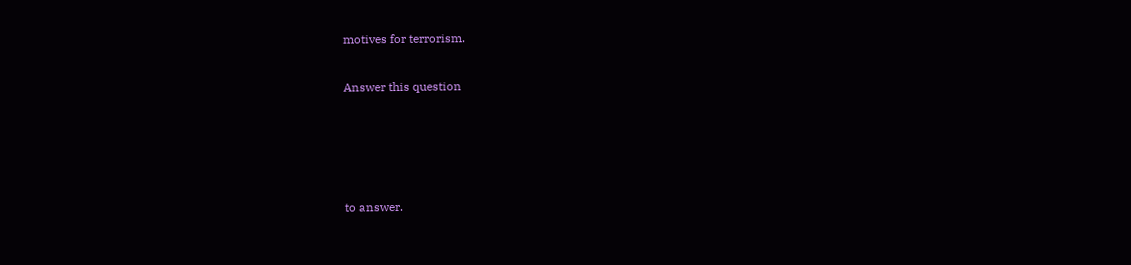motives for terrorism.

Answer this question




to answer.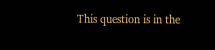This question is in the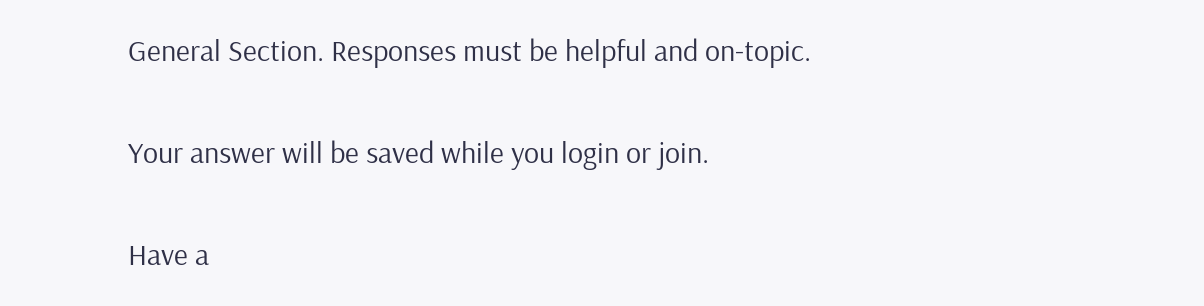General Section. Responses must be helpful and on-topic.

Your answer will be saved while you login or join.

Have a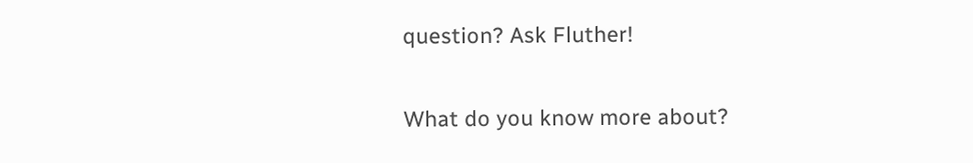question? Ask Fluther!

What do you know more about?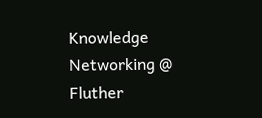Knowledge Networking @ Fluther